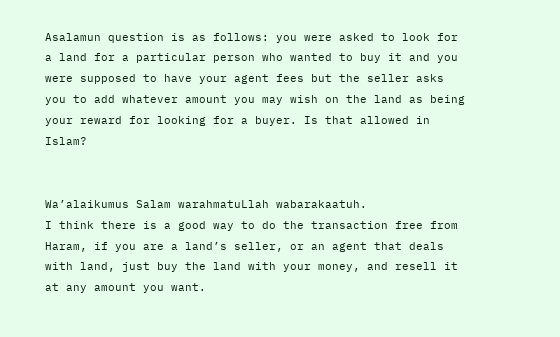Asalamun question is as follows: you were asked to look for a land for a particular person who wanted to buy it and you were supposed to have your agent fees but the seller asks you to add whatever amount you may wish on the land as being your reward for looking for a buyer. Is that allowed in Islam?


Wa’alaikumus Salam warahmatuLlah wabarakaatuh.
I think there is a good way to do the transaction free from Haram, if you are a land’s seller, or an agent that deals with land, just buy the land with your money, and resell it at any amount you want.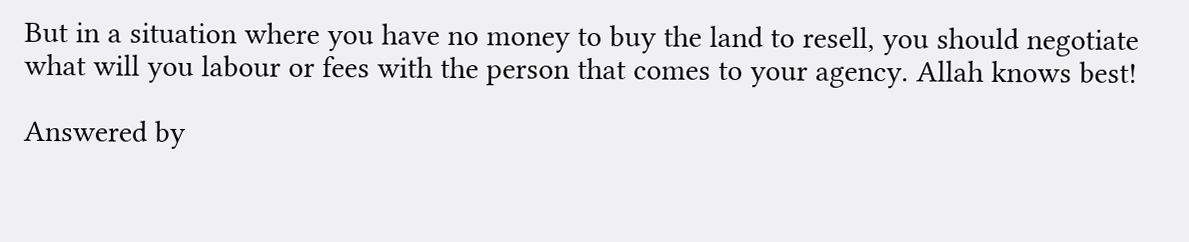But in a situation where you have no money to buy the land to resell, you should negotiate what will you labour or fees with the person that comes to your agency. Allah knows best!

Answered by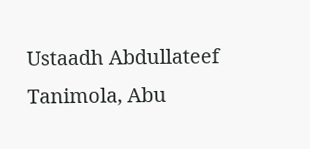Ustaadh Abdullateef Tanimola, Abu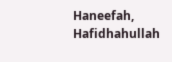Haneefah, Hafidhahullah